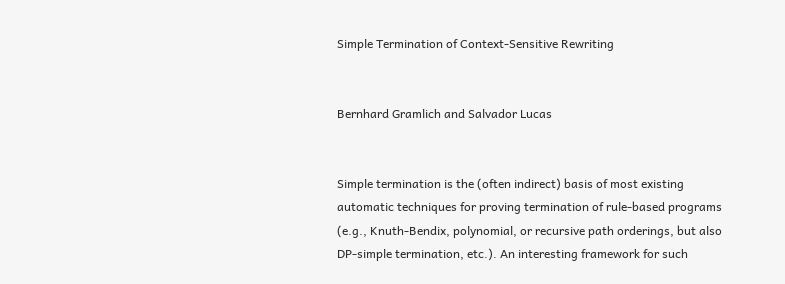Simple Termination of Context-Sensitive Rewriting


Bernhard Gramlich and Salvador Lucas


Simple termination is the (often indirect) basis of most existing automatic techniques for proving termination of rule-based programs (e.g., Knuth-Bendix, polynomial, or recursive path orderings, but also DP-simple termination, etc.). An interesting framework for such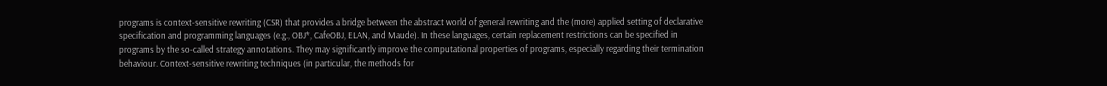programs is context-sensitive rewriting (CSR) that provides a bridge between the abstract world of general rewriting and the (more) applied setting of declarative specification and programming languages (e.g., OBJ*, CafeOBJ, ELAN, and Maude). In these languages, certain replacement restrictions can be specified in programs by the so-called strategy annotations. They may significantly improve the computational properties of programs, especially regarding their termination behaviour. Context-sensitive rewriting techniques (in particular, the methods for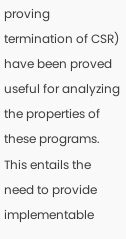proving termination of CSR) have been proved useful for analyzing the properties of these programs. This entails the need to provide implementable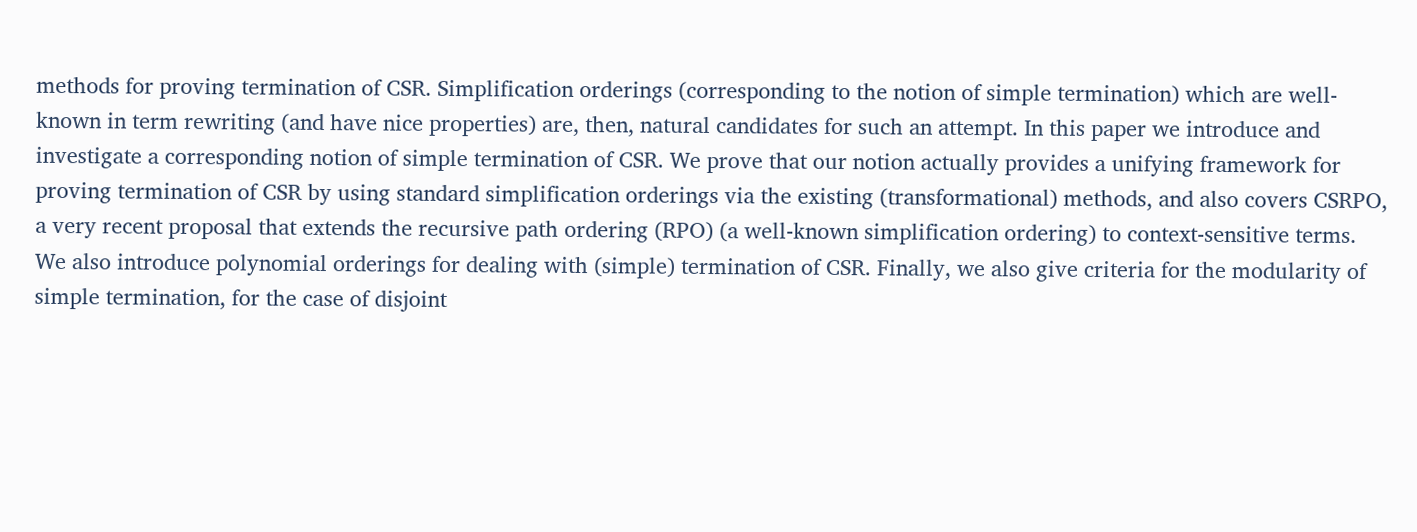methods for proving termination of CSR. Simplification orderings (corresponding to the notion of simple termination) which are well-known in term rewriting (and have nice properties) are, then, natural candidates for such an attempt. In this paper we introduce and investigate a corresponding notion of simple termination of CSR. We prove that our notion actually provides a unifying framework for proving termination of CSR by using standard simplification orderings via the existing (transformational) methods, and also covers CSRPO, a very recent proposal that extends the recursive path ordering (RPO) (a well-known simplification ordering) to context-sensitive terms. We also introduce polynomial orderings for dealing with (simple) termination of CSR. Finally, we also give criteria for the modularity of simple termination, for the case of disjoint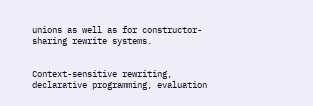unions as well as for constructor-sharing rewrite systems.


Context-sensitive rewriting, declarative programming, evaluation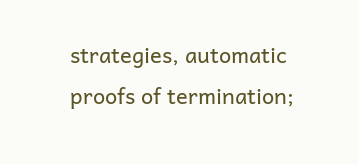strategies, automatic proofs of termination;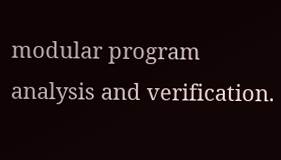modular program analysis and verification.